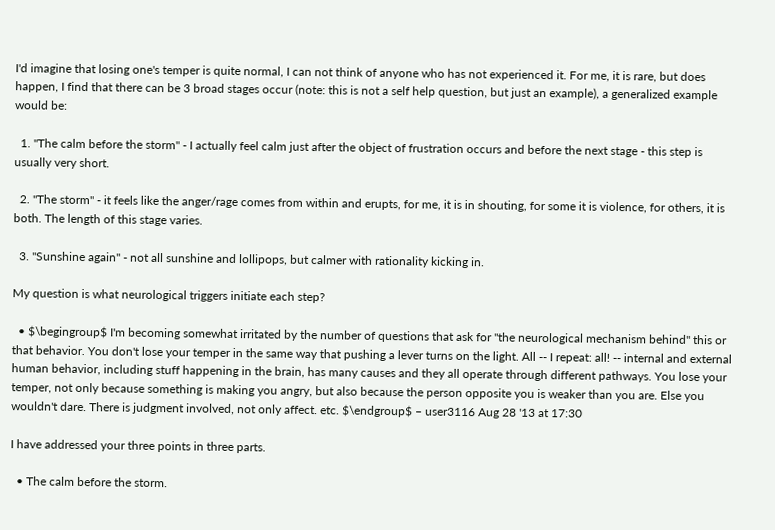I'd imagine that losing one's temper is quite normal, I can not think of anyone who has not experienced it. For me, it is rare, but does happen, I find that there can be 3 broad stages occur (note: this is not a self help question, but just an example), a generalized example would be:

  1. "The calm before the storm" - I actually feel calm just after the object of frustration occurs and before the next stage - this step is usually very short.

  2. "The storm" - it feels like the anger/rage comes from within and erupts, for me, it is in shouting, for some it is violence, for others, it is both. The length of this stage varies.

  3. "Sunshine again" - not all sunshine and lollipops, but calmer with rationality kicking in.

My question is what neurological triggers initiate each step?

  • $\begingroup$ I'm becoming somewhat irritated by the number of questions that ask for "the neurological mechanism behind" this or that behavior. You don't lose your temper in the same way that pushing a lever turns on the light. All -- I repeat: all! -- internal and external human behavior, including stuff happening in the brain, has many causes and they all operate through different pathways. You lose your temper, not only because something is making you angry, but also because the person opposite you is weaker than you are. Else you wouldn't dare. There is judgment involved, not only affect. etc. $\endgroup$ – user3116 Aug 28 '13 at 17:30

I have addressed your three points in three parts.

  • The calm before the storm.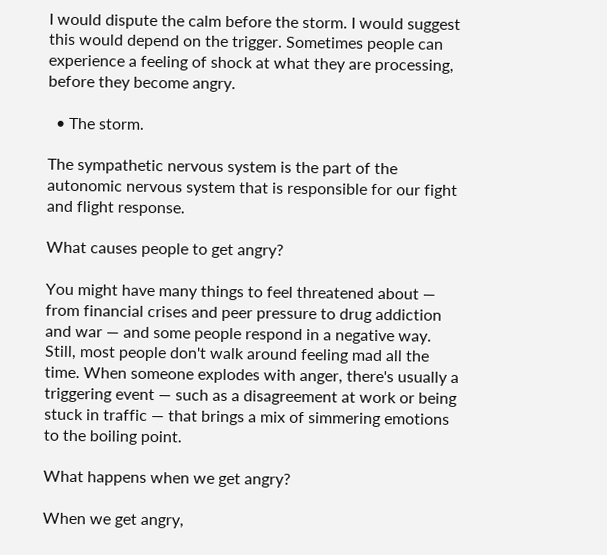I would dispute the calm before the storm. I would suggest this would depend on the trigger. Sometimes people can experience a feeling of shock at what they are processing, before they become angry.

  • The storm.

The sympathetic nervous system is the part of the autonomic nervous system that is responsible for our fight and flight response.

What causes people to get angry?

You might have many things to feel threatened about — from financial crises and peer pressure to drug addiction and war — and some people respond in a negative way. Still, most people don't walk around feeling mad all the time. When someone explodes with anger, there's usually a triggering event — such as a disagreement at work or being stuck in traffic — that brings a mix of simmering emotions to the boiling point.

What happens when we get angry?

When we get angry,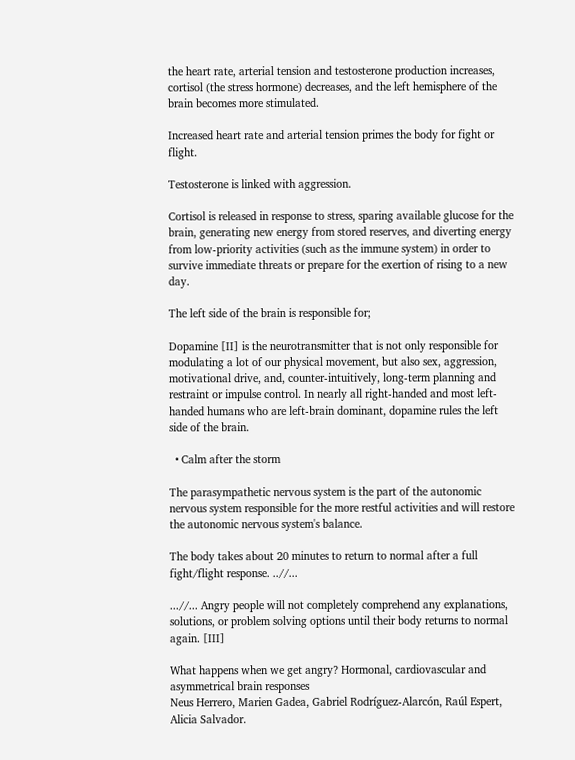the heart rate, arterial tension and testosterone production increases, cortisol (the stress hormone) decreases, and the left hemisphere of the brain becomes more stimulated.

Increased heart rate and arterial tension primes the body for fight or flight.

Testosterone is linked with aggression.

Cortisol is released in response to stress, sparing available glucose for the brain, generating new energy from stored reserves, and diverting energy from low-priority activities (such as the immune system) in order to survive immediate threats or prepare for the exertion of rising to a new day.

The left side of the brain is responsible for;

Dopamine [II] is the neurotransmitter that is not only responsible for modulating a lot of our physical movement, but also sex, aggression, motivational drive, and, counter-intuitively, long-term planning and restraint or impulse control. In nearly all right-handed and most left-handed humans who are left-brain dominant, dopamine rules the left side of the brain.

  • Calm after the storm

The parasympathetic nervous system is the part of the autonomic nervous system responsible for the more restful activities and will restore the autonomic nervous system's balance.

The body takes about 20 minutes to return to normal after a full fight/flight response. ..//...

...//... Angry people will not completely comprehend any explanations, solutions, or problem solving options until their body returns to normal again. [III]

What happens when we get angry? Hormonal, cardiovascular and asymmetrical brain responses
Neus Herrero, Marien Gadea, Gabriel Rodríguez-Alarcón, Raúl Espert, Alicia Salvador.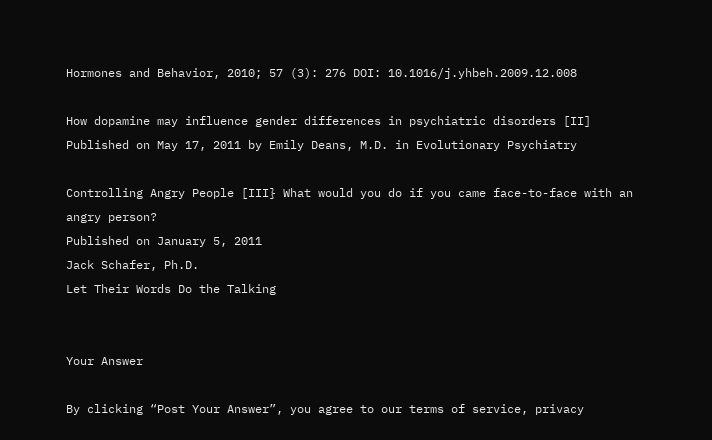Hormones and Behavior, 2010; 57 (3): 276 DOI: 10.1016/j.yhbeh.2009.12.008

How dopamine may influence gender differences in psychiatric disorders [II]
Published on May 17, 2011 by Emily Deans, M.D. in Evolutionary Psychiatry

Controlling Angry People [III} What would you do if you came face-to-face with an angry person?
Published on January 5, 2011
Jack Schafer, Ph.D.
Let Their Words Do the Talking


Your Answer

By clicking “Post Your Answer”, you agree to our terms of service, privacy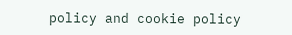policy and cookie policy